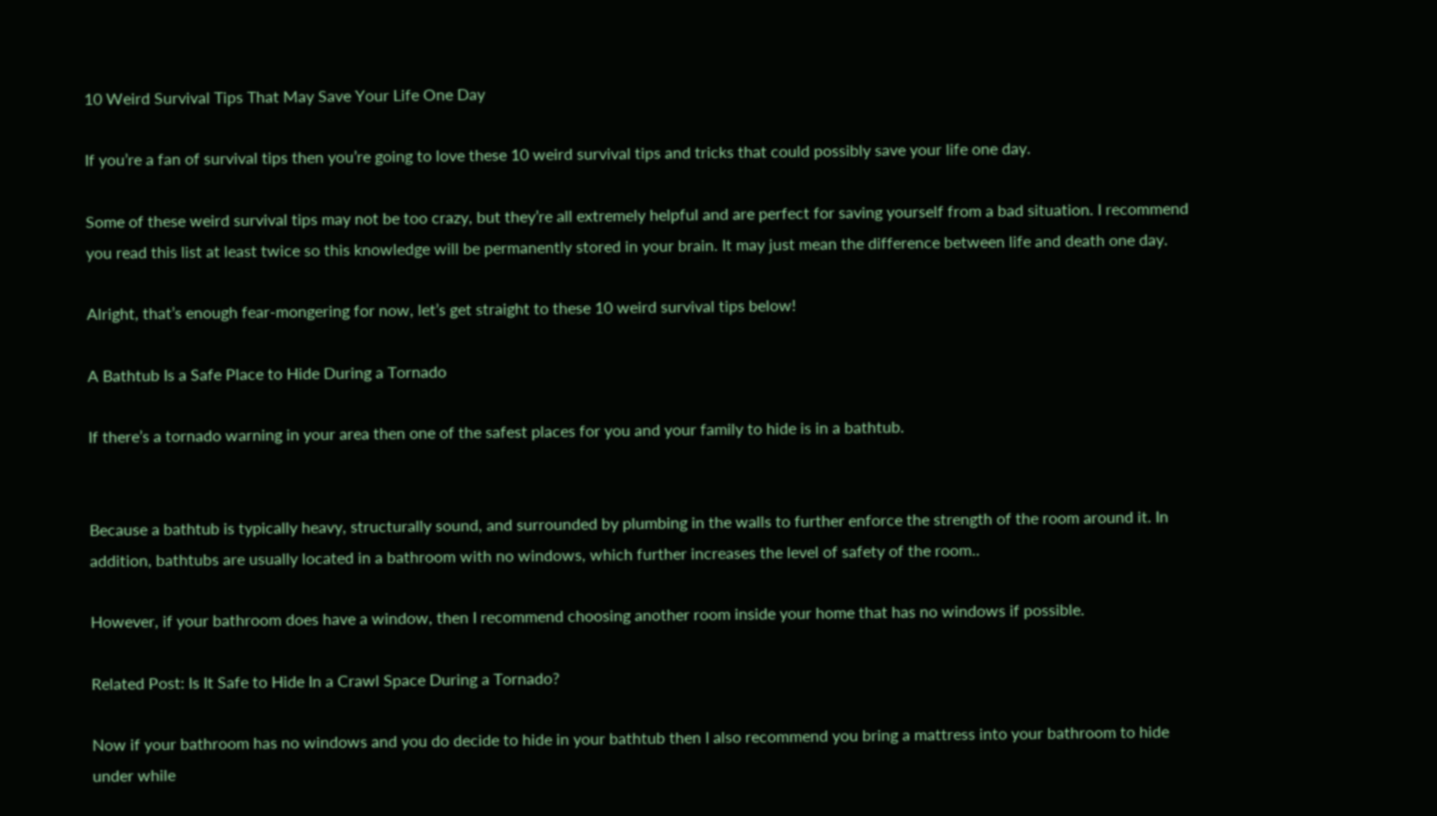10 Weird Survival Tips That May Save Your Life One Day

If you’re a fan of survival tips then you’re going to love these 10 weird survival tips and tricks that could possibly save your life one day.

Some of these weird survival tips may not be too crazy, but they’re all extremely helpful and are perfect for saving yourself from a bad situation. I recommend you read this list at least twice so this knowledge will be permanently stored in your brain. It may just mean the difference between life and death one day.

Alright, that’s enough fear-mongering for now, let’s get straight to these 10 weird survival tips below!

A Bathtub Is a Safe Place to Hide During a Tornado

If there’s a tornado warning in your area then one of the safest places for you and your family to hide is in a bathtub.


Because a bathtub is typically heavy, structurally sound, and surrounded by plumbing in the walls to further enforce the strength of the room around it. In addition, bathtubs are usually located in a bathroom with no windows, which further increases the level of safety of the room..

However, if your bathroom does have a window, then I recommend choosing another room inside your home that has no windows if possible.

Related Post: Is It Safe to Hide In a Crawl Space During a Tornado?

Now if your bathroom has no windows and you do decide to hide in your bathtub then I also recommend you bring a mattress into your bathroom to hide under while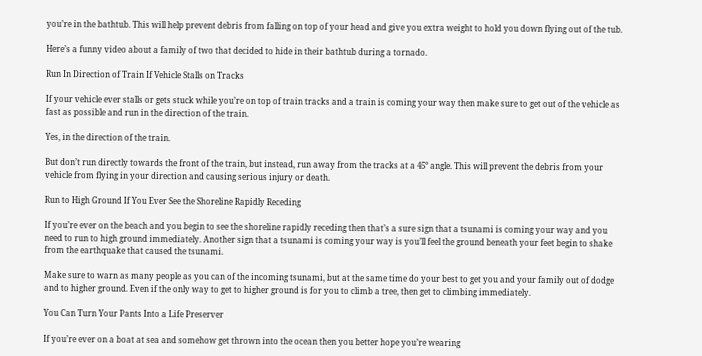you’re in the bathtub. This will help prevent debris from falling on top of your head and give you extra weight to hold you down flying out of the tub.

Here’s a funny video about a family of two that decided to hide in their bathtub during a tornado.

Run In Direction of Train If Vehicle Stalls on Tracks

If your vehicle ever stalls or gets stuck while you’re on top of train tracks and a train is coming your way then make sure to get out of the vehicle as fast as possible and run in the direction of the train.

Yes, in the direction of the train.

But don’t run directly towards the front of the train, but instead, run away from the tracks at a 45° angle. This will prevent the debris from your vehicle from flying in your direction and causing serious injury or death.

Run to High Ground If You Ever See the Shoreline Rapidly Receding

If you’re ever on the beach and you begin to see the shoreline rapidly receding then that’s a sure sign that a tsunami is coming your way and you need to run to high ground immediately. Another sign that a tsunami is coming your way is you’ll feel the ground beneath your feet begin to shake from the earthquake that caused the tsunami.

Make sure to warn as many people as you can of the incoming tsunami, but at the same time do your best to get you and your family out of dodge and to higher ground. Even if the only way to get to higher ground is for you to climb a tree, then get to climbing immediately.

You Can Turn Your Pants Into a Life Preserver

If you’re ever on a boat at sea and somehow get thrown into the ocean then you better hope you’re wearing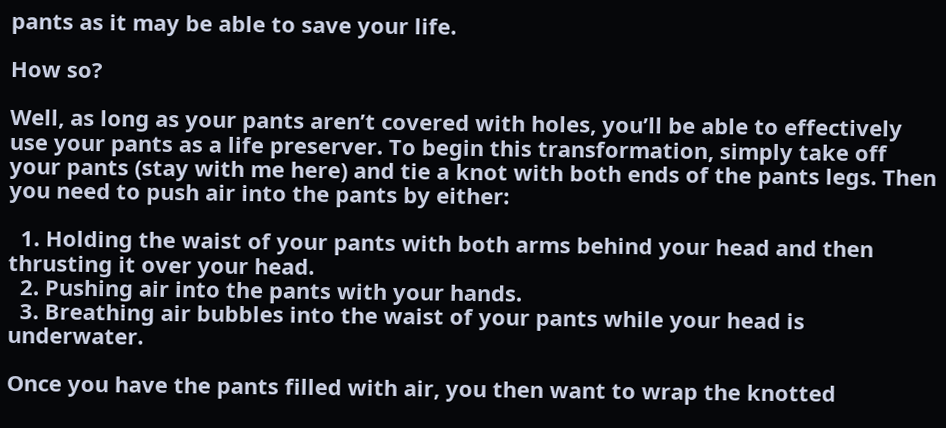pants as it may be able to save your life.

How so?

Well, as long as your pants aren’t covered with holes, you’ll be able to effectively use your pants as a life preserver. To begin this transformation, simply take off your pants (stay with me here) and tie a knot with both ends of the pants legs. Then you need to push air into the pants by either:

  1. Holding the waist of your pants with both arms behind your head and then thrusting it over your head.
  2. Pushing air into the pants with your hands.
  3. Breathing air bubbles into the waist of your pants while your head is underwater.

Once you have the pants filled with air, you then want to wrap the knotted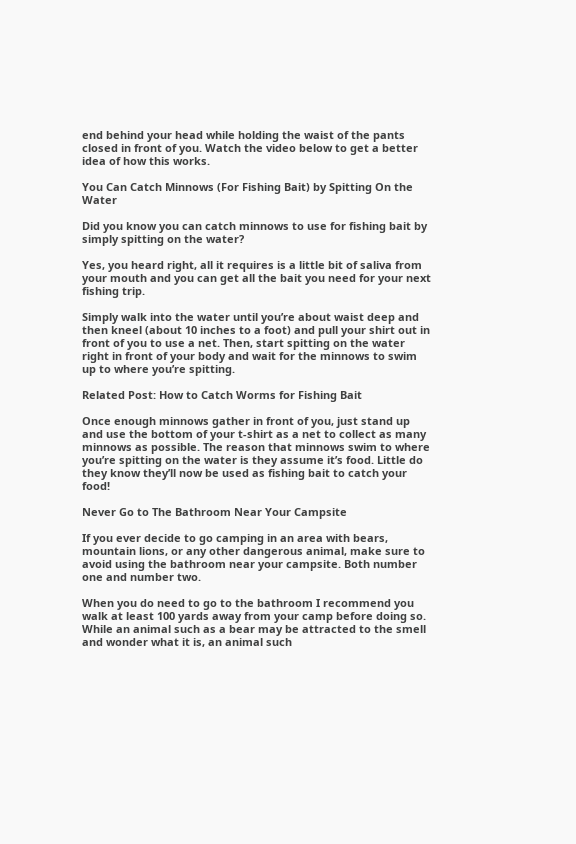end behind your head while holding the waist of the pants closed in front of you. Watch the video below to get a better idea of how this works.

You Can Catch Minnows (For Fishing Bait) by Spitting On the Water

Did you know you can catch minnows to use for fishing bait by simply spitting on the water?

Yes, you heard right, all it requires is a little bit of saliva from your mouth and you can get all the bait you need for your next fishing trip.

Simply walk into the water until you’re about waist deep and then kneel (about 10 inches to a foot) and pull your shirt out in front of you to use a net. Then, start spitting on the water right in front of your body and wait for the minnows to swim up to where you’re spitting.

Related Post: How to Catch Worms for Fishing Bait

Once enough minnows gather in front of you, just stand up and use the bottom of your t-shirt as a net to collect as many minnows as possible. The reason that minnows swim to where you’re spitting on the water is they assume it’s food. Little do they know they’ll now be used as fishing bait to catch your food!

Never Go to The Bathroom Near Your Campsite

If you ever decide to go camping in an area with bears, mountain lions, or any other dangerous animal, make sure to avoid using the bathroom near your campsite. Both number one and number two.

When you do need to go to the bathroom I recommend you walk at least 100 yards away from your camp before doing so. While an animal such as a bear may be attracted to the smell and wonder what it is, an animal such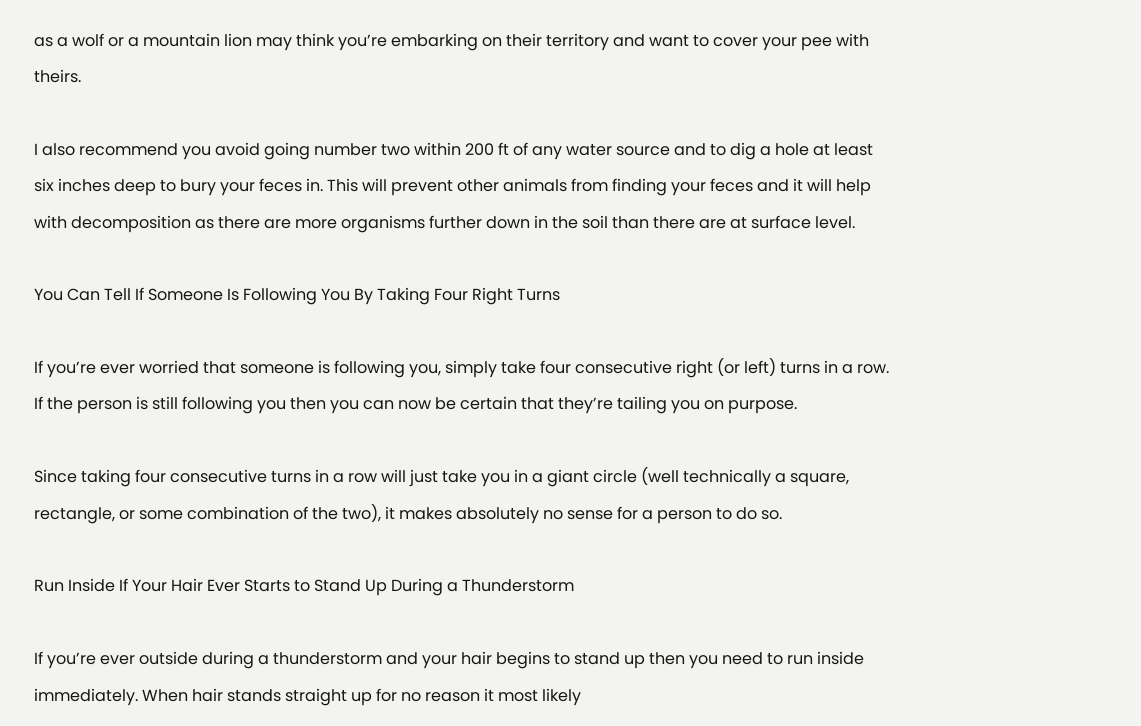as a wolf or a mountain lion may think you’re embarking on their territory and want to cover your pee with theirs.

I also recommend you avoid going number two within 200 ft of any water source and to dig a hole at least six inches deep to bury your feces in. This will prevent other animals from finding your feces and it will help with decomposition as there are more organisms further down in the soil than there are at surface level.

You Can Tell If Someone Is Following You By Taking Four Right Turns

If you’re ever worried that someone is following you, simply take four consecutive right (or left) turns in a row. If the person is still following you then you can now be certain that they’re tailing you on purpose.

Since taking four consecutive turns in a row will just take you in a giant circle (well technically a square, rectangle, or some combination of the two), it makes absolutely no sense for a person to do so.

Run Inside If Your Hair Ever Starts to Stand Up During a Thunderstorm

If you’re ever outside during a thunderstorm and your hair begins to stand up then you need to run inside immediately. When hair stands straight up for no reason it most likely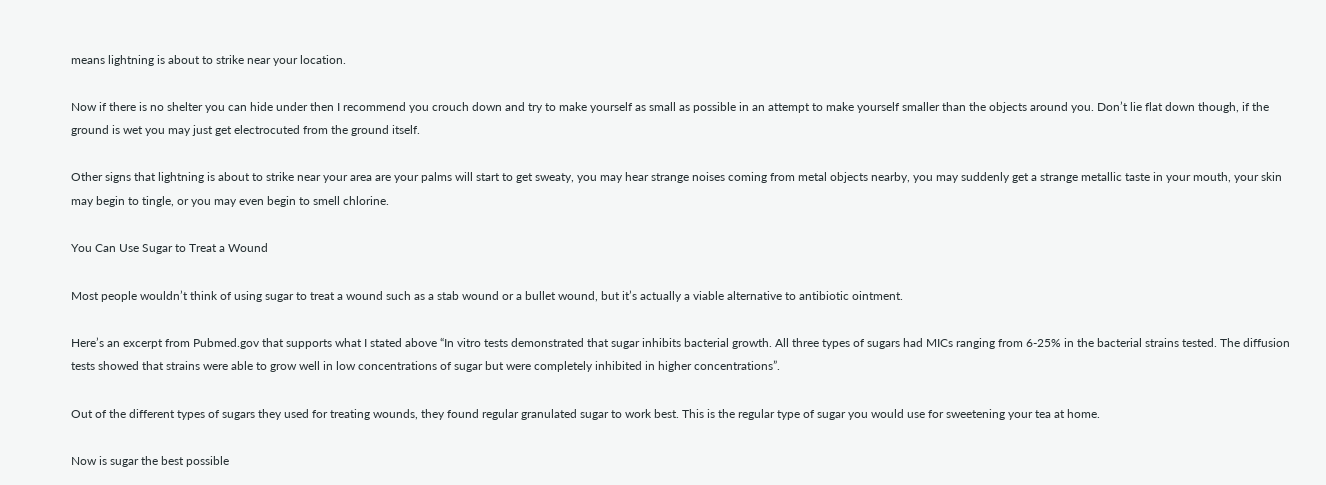means lightning is about to strike near your location.

Now if there is no shelter you can hide under then I recommend you crouch down and try to make yourself as small as possible in an attempt to make yourself smaller than the objects around you. Don’t lie flat down though, if the ground is wet you may just get electrocuted from the ground itself.

Other signs that lightning is about to strike near your area are your palms will start to get sweaty, you may hear strange noises coming from metal objects nearby, you may suddenly get a strange metallic taste in your mouth, your skin may begin to tingle, or you may even begin to smell chlorine.

You Can Use Sugar to Treat a Wound

Most people wouldn’t think of using sugar to treat a wound such as a stab wound or a bullet wound, but it’s actually a viable alternative to antibiotic ointment.

Here’s an excerpt from Pubmed.gov that supports what I stated above “In vitro tests demonstrated that sugar inhibits bacterial growth. All three types of sugars had MICs ranging from 6-25% in the bacterial strains tested. The diffusion tests showed that strains were able to grow well in low concentrations of sugar but were completely inhibited in higher concentrations”.

Out of the different types of sugars they used for treating wounds, they found regular granulated sugar to work best. This is the regular type of sugar you would use for sweetening your tea at home.

Now is sugar the best possible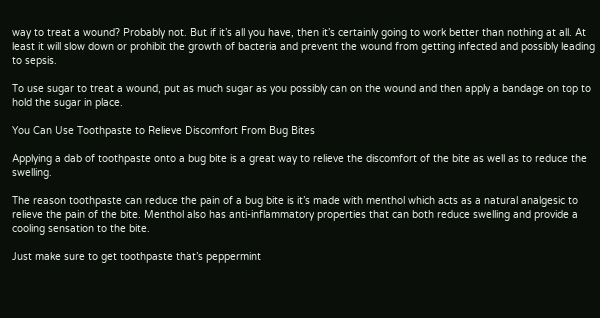way to treat a wound? Probably not. But if it’s all you have, then it’s certainly going to work better than nothing at all. At least it will slow down or prohibit the growth of bacteria and prevent the wound from getting infected and possibly leading to sepsis.

To use sugar to treat a wound, put as much sugar as you possibly can on the wound and then apply a bandage on top to hold the sugar in place.

You Can Use Toothpaste to Relieve Discomfort From Bug Bites

Applying a dab of toothpaste onto a bug bite is a great way to relieve the discomfort of the bite as well as to reduce the swelling.

The reason toothpaste can reduce the pain of a bug bite is it’s made with menthol which acts as a natural analgesic to relieve the pain of the bite. Menthol also has anti-inflammatory properties that can both reduce swelling and provide a cooling sensation to the bite.

Just make sure to get toothpaste that’s peppermint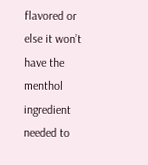flavored or else it won’t have the menthol ingredient needed to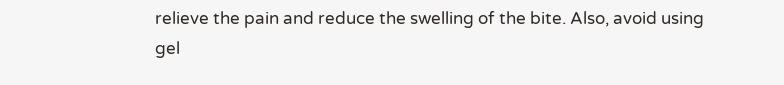relieve the pain and reduce the swelling of the bite. Also, avoid using gel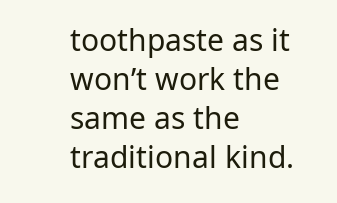toothpaste as it won’t work the same as the traditional kind.